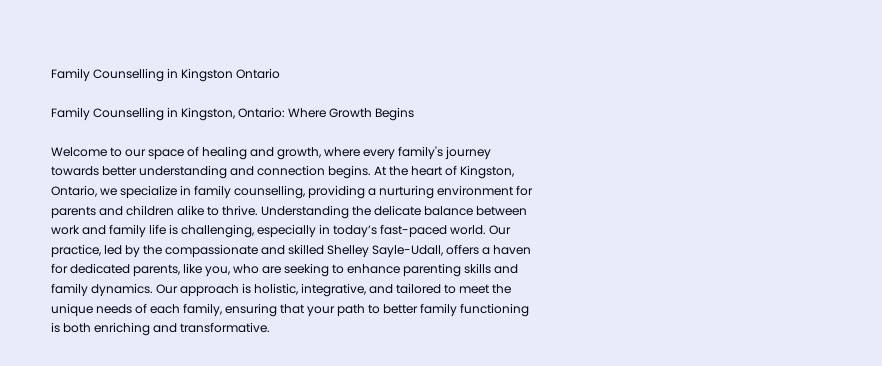Family Counselling in Kingston Ontario

Family Counselling in Kingston, Ontario: Where Growth Begins

Welcome to our space of healing and growth, where every family's journey towards better understanding and connection begins. At the heart of Kingston, Ontario, we specialize in family counselling, providing a nurturing environment for parents and children alike to thrive. Understanding the delicate balance between work and family life is challenging, especially in today’s fast-paced world. Our practice, led by the compassionate and skilled Shelley Sayle-Udall, offers a haven for dedicated parents, like you, who are seeking to enhance parenting skills and family dynamics. Our approach is holistic, integrative, and tailored to meet the unique needs of each family, ensuring that your path to better family functioning is both enriching and transformative.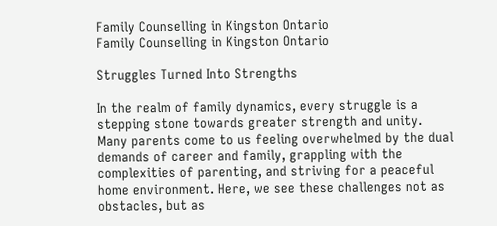Family Counselling in Kingston Ontario
Family Counselling in Kingston Ontario

Struggles Turned Into Strengths

In the realm of family dynamics, every struggle is a stepping stone towards greater strength and unity. Many parents come to us feeling overwhelmed by the dual demands of career and family, grappling with the complexities of parenting, and striving for a peaceful home environment. Here, we see these challenges not as obstacles, but as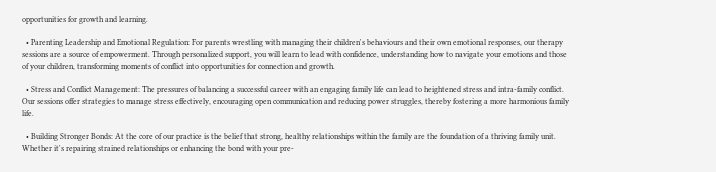opportunities for growth and learning.

  • Parenting Leadership and Emotional Regulation: For parents wrestling with managing their children's behaviours and their own emotional responses, our therapy sessions are a source of empowerment. Through personalized support, you will learn to lead with confidence, understanding how to navigate your emotions and those of your children, transforming moments of conflict into opportunities for connection and growth.

  • Stress and Conflict Management: The pressures of balancing a successful career with an engaging family life can lead to heightened stress and intra-family conflict. Our sessions offer strategies to manage stress effectively, encouraging open communication and reducing power struggles, thereby fostering a more harmonious family life.

  • Building Stronger Bonds: At the core of our practice is the belief that strong, healthy relationships within the family are the foundation of a thriving family unit. Whether it's repairing strained relationships or enhancing the bond with your pre-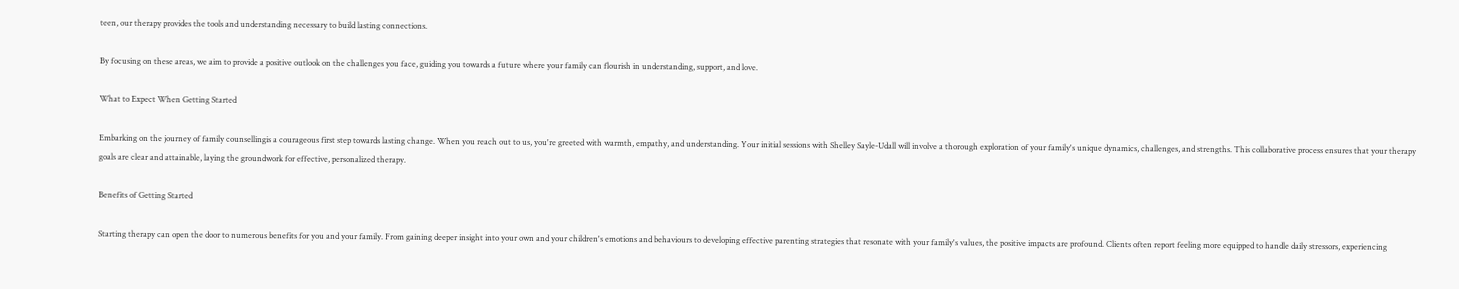teen, our therapy provides the tools and understanding necessary to build lasting connections.

By focusing on these areas, we aim to provide a positive outlook on the challenges you face, guiding you towards a future where your family can flourish in understanding, support, and love.

What to Expect When Getting Started

Embarking on the journey of family counsellingis a courageous first step towards lasting change. When you reach out to us, you're greeted with warmth, empathy, and understanding. Your initial sessions with Shelley Sayle-Udall will involve a thorough exploration of your family's unique dynamics, challenges, and strengths. This collaborative process ensures that your therapy goals are clear and attainable, laying the groundwork for effective, personalized therapy.

Benefits of Getting Started

Starting therapy can open the door to numerous benefits for you and your family. From gaining deeper insight into your own and your children's emotions and behaviours to developing effective parenting strategies that resonate with your family's values, the positive impacts are profound. Clients often report feeling more equipped to handle daily stressors, experiencing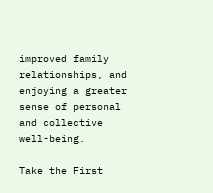improved family relationships, and enjoying a greater sense of personal and collective well-being.

Take the First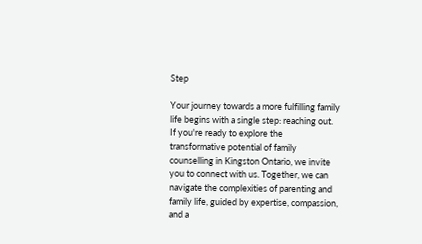Step

Your journey towards a more fulfilling family life begins with a single step: reaching out. If you're ready to explore the transformative potential of family counselling in Kingston Ontario, we invite you to connect with us. Together, we can navigate the complexities of parenting and family life, guided by expertise, compassion, and a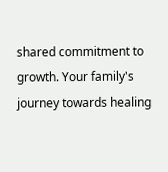shared commitment to growth. Your family's journey towards healing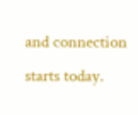and connection starts today.